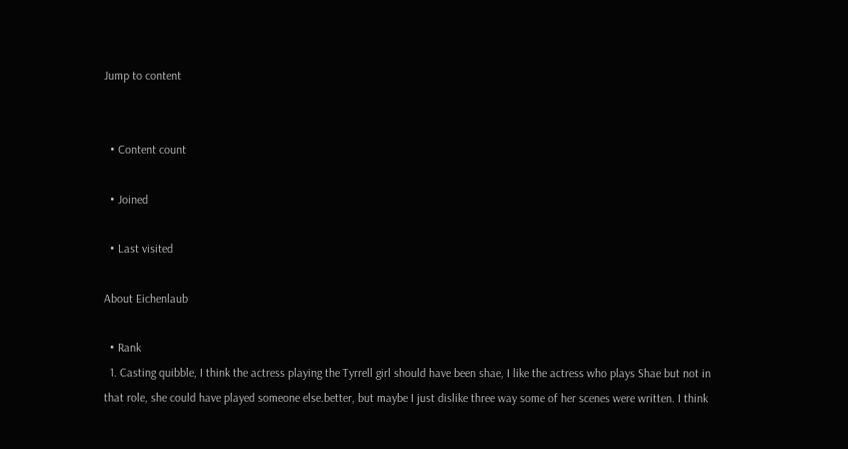Jump to content


  • Content count

  • Joined

  • Last visited

About Eichenlaub

  • Rank
  1. Casting quibble, I think the actress playing the Tyrrell girl should have been shae, I like the actress who plays Shae but not in that role, she could have played someone else.better, but maybe I just dislike three way some of her scenes were written. I think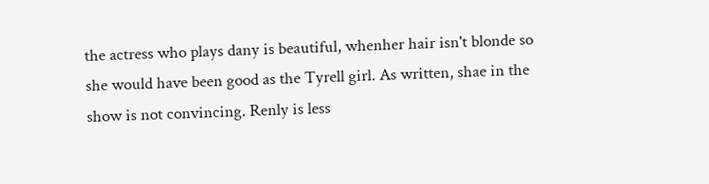the actress who plays dany is beautiful, whenher hair isn't blonde so she would have been good as the Tyrell girl. As written, shae in the show is not convincing. Renly is less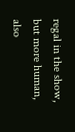regal in the show, but more human, also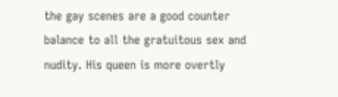the gay scenes are a good counter balance to all the gratuitous sex and nudity. His queen is more overtly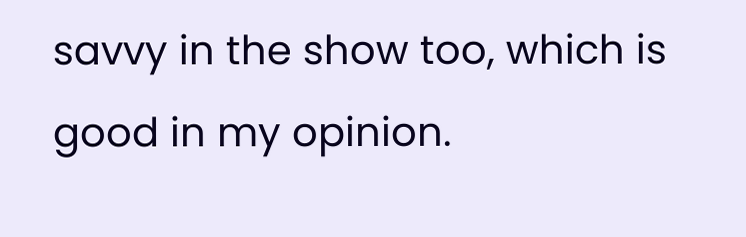savvy in the show too, which is good in my opinion.